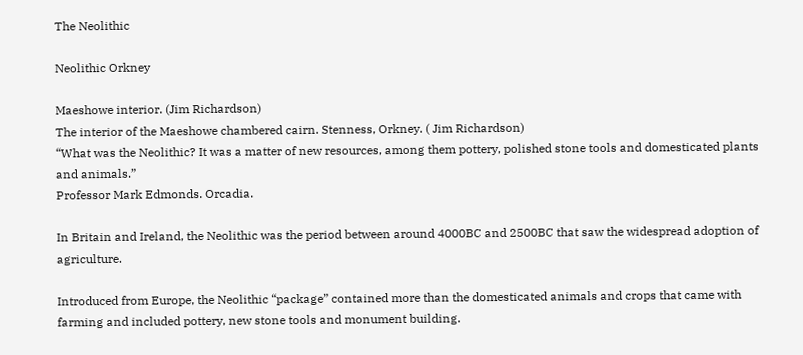The Neolithic

Neolithic Orkney

Maeshowe interior. (Jim Richardson)
The interior of the Maeshowe chambered cairn. Stenness, Orkney. ( Jim Richardson)
“What was the Neolithic? It was a matter of new resources, among them pottery, polished stone tools and domesticated plants and animals.”
Professor Mark Edmonds. Orcadia.

In Britain and Ireland, the Neolithic was the period between around 4000BC and 2500BC that saw the widespread adoption of agriculture.

Introduced from Europe, the Neolithic “package” contained more than the domesticated animals and crops that came with farming and included pottery, new stone tools and monument building.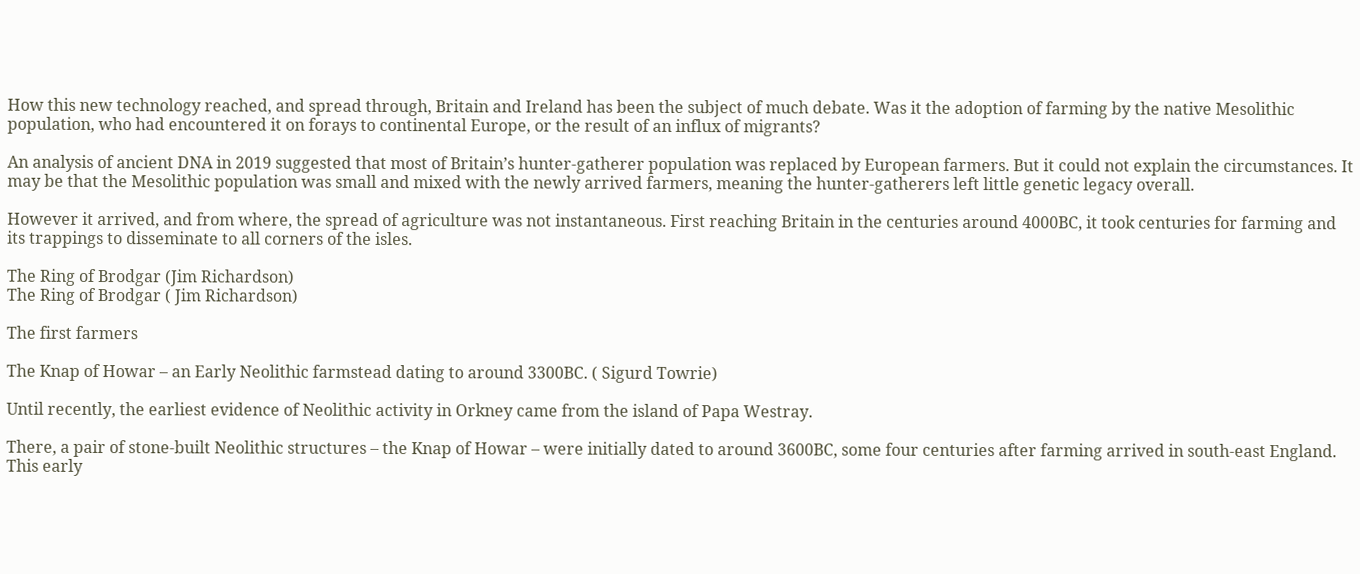How this new technology reached, and spread through, Britain and Ireland has been the subject of much debate. Was it the adoption of farming by the native Mesolithic population, who had encountered it on forays to continental Europe, or the result of an influx of migrants?

An analysis of ancient DNA in 2019 suggested that most of Britain’s hunter-gatherer population was replaced by European farmers. But it could not explain the circumstances. It may be that the Mesolithic population was small and mixed with the newly arrived farmers, meaning the hunter-gatherers left little genetic legacy overall.

However it arrived, and from where, the spread of agriculture was not instantaneous. First reaching Britain in the centuries around 4000BC, it took centuries for farming and its trappings to disseminate to all corners of the isles.

The Ring of Brodgar (Jim Richardson)
The Ring of Brodgar ( Jim Richardson)

The first farmers

The Knap of Howar – an Early Neolithic farmstead dating to around 3300BC. ( Sigurd Towrie)

Until recently, the earliest evidence of Neolithic activity in Orkney came from the island of Papa Westray.

There, a pair of stone-built Neolithic structures – the Knap of Howar – were initially dated to around 3600BC, some four centuries after farming arrived in south-east England. This early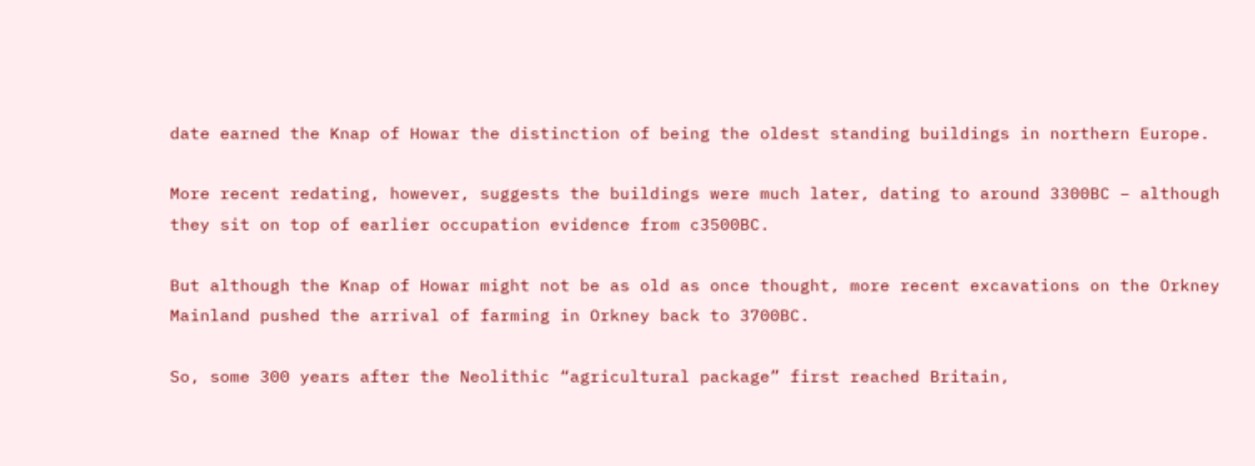date earned the Knap of Howar the distinction of being the oldest standing buildings in northern Europe.

More recent redating, however, suggests the buildings were much later, dating to around 3300BC – although they sit on top of earlier occupation evidence from c3500BC.

But although the Knap of Howar might not be as old as once thought, more recent excavations on the Orkney Mainland pushed the arrival of farming in Orkney back to 3700BC.

So, some 300 years after the Neolithic “agricultural package” first reached Britain,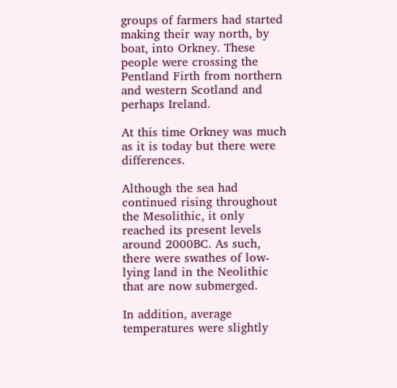groups of farmers had started making their way north, by boat, into Orkney. These people were crossing the Pentland Firth from northern and western Scotland and perhaps Ireland.

At this time Orkney was much as it is today but there were differences.

Although the sea had continued rising throughout the Mesolithic, it only reached its present levels around 2000BC. As such, there were swathes of low-lying land in the Neolithic that are now submerged.

In addition, average temperatures were slightly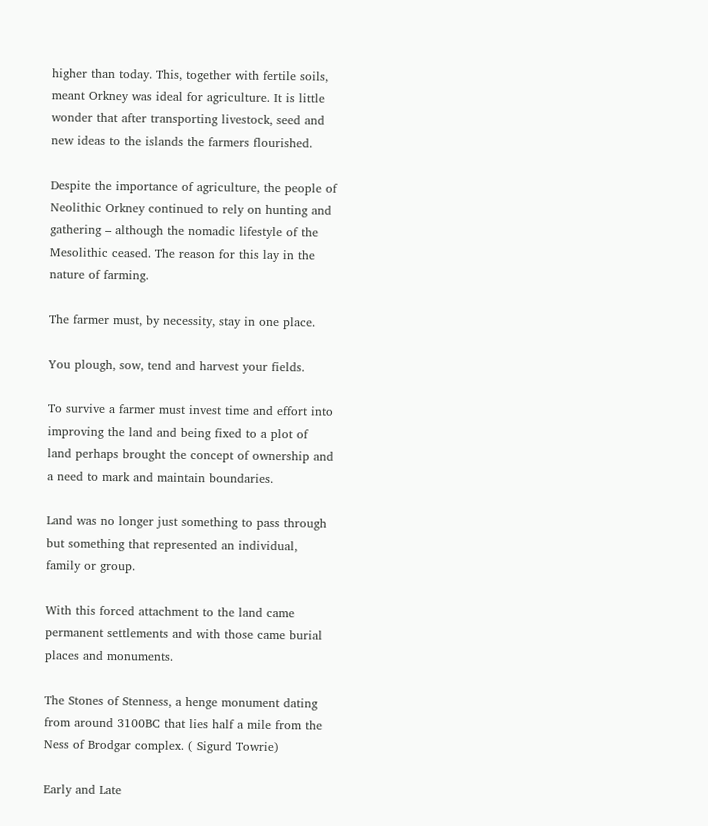higher than today. This, together with fertile soils, meant Orkney was ideal for agriculture. It is little wonder that after transporting livestock, seed and new ideas to the islands the farmers flourished.

Despite the importance of agriculture, the people of Neolithic Orkney continued to rely on hunting and gathering – although the nomadic lifestyle of the Mesolithic ceased. The reason for this lay in the nature of farming.

The farmer must, by necessity, stay in one place.

You plough, sow, tend and harvest your fields.

To survive a farmer must invest time and effort into improving the land and being fixed to a plot of land perhaps brought the concept of ownership and a need to mark and maintain boundaries.

Land was no longer just something to pass through but something that represented an individual, family or group.

With this forced attachment to the land came permanent settlements and with those came burial places and monuments.

The Stones of Stenness, a henge monument dating from around 3100BC that lies half a mile from the Ness of Brodgar complex. ( Sigurd Towrie)

Early and Late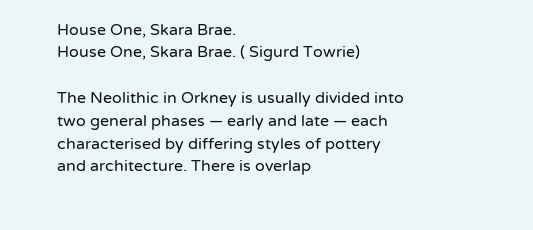House One, Skara Brae.
House One, Skara Brae. ( Sigurd Towrie)

The Neolithic in Orkney is usually divided into two general phases — early and late — each characterised by differing styles of pottery and architecture. There is overlap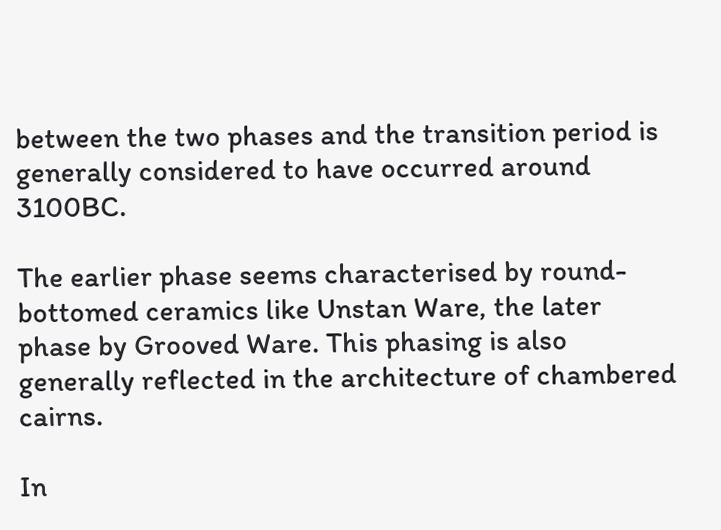between the two phases and the transition period is generally considered to have occurred around 3100BC.

The earlier phase seems characterised by round-bottomed ceramics like Unstan Ware, the later phase by Grooved Ware. This phasing is also generally reflected in the architecture of chambered cairns.

In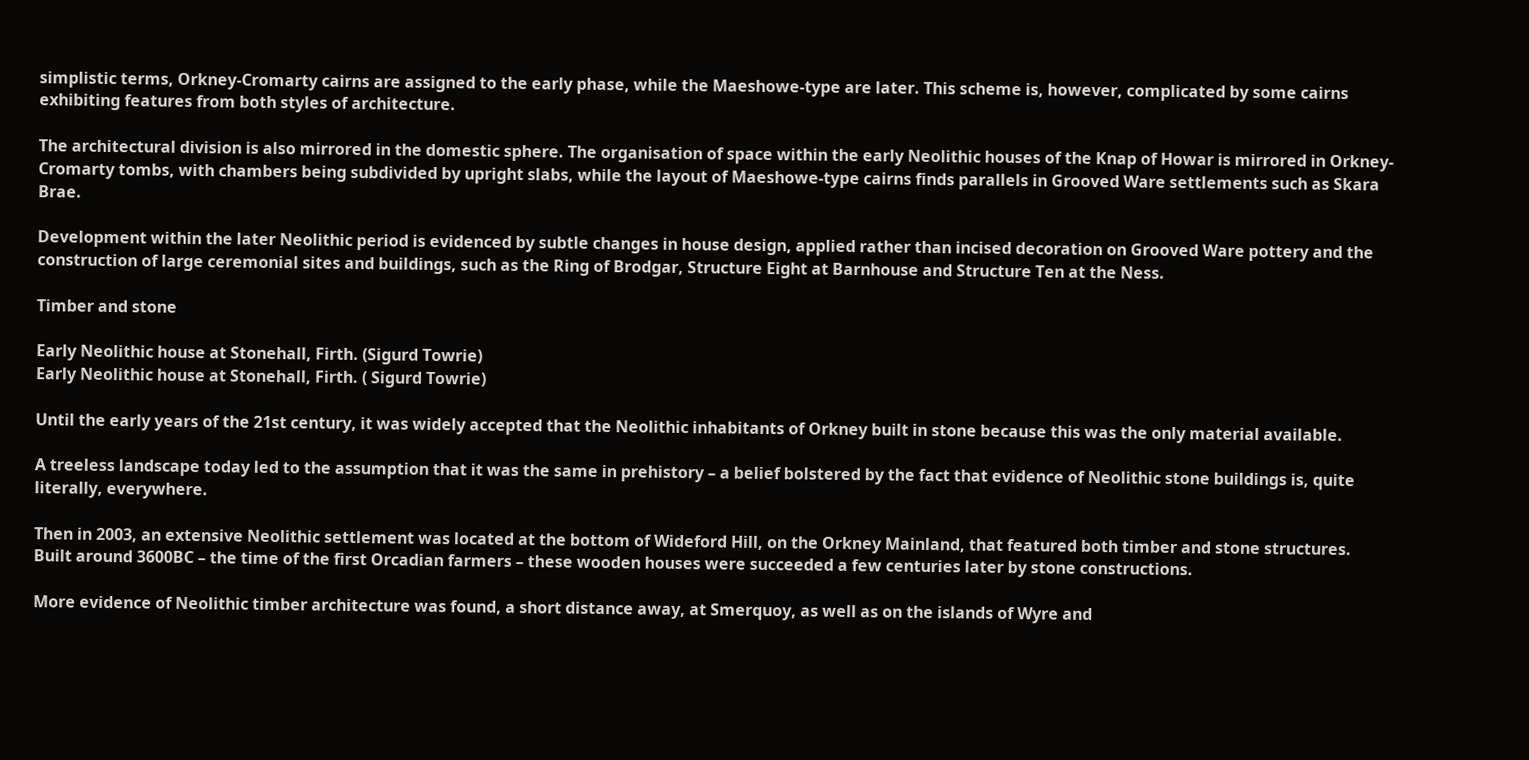simplistic terms, Orkney-Cromarty cairns are assigned to the early phase, while the Maeshowe-type are later. This scheme is, however, complicated by some cairns exhibiting features from both styles of architecture.

The architectural division is also mirrored in the domestic sphere. The organisation of space within the early Neolithic houses of the Knap of Howar is mirrored in Orkney-Cromarty tombs, with chambers being subdivided by upright slabs, while the layout of Maeshowe-type cairns finds parallels in Grooved Ware settlements such as Skara Brae.

Development within the later Neolithic period is evidenced by subtle changes in house design, applied rather than incised decoration on Grooved Ware pottery and the construction of large ceremonial sites and buildings, such as the Ring of Brodgar, Structure Eight at Barnhouse and Structure Ten at the Ness.

Timber and stone

Early Neolithic house at Stonehall, Firth. (Sigurd Towrie)
Early Neolithic house at Stonehall, Firth. ( Sigurd Towrie)

Until the early years of the 21st century, it was widely accepted that the Neolithic inhabitants of Orkney built in stone because this was the only material available.

A treeless landscape today led to the assumption that it was the same in prehistory – a belief bolstered by the fact that evidence of Neolithic stone buildings is, quite literally, everywhere.

Then in 2003, an extensive Neolithic settlement was located at the bottom of Wideford Hill, on the Orkney Mainland, that featured both timber and stone structures. Built around 3600BC – the time of the first Orcadian farmers – these wooden houses were succeeded a few centuries later by stone constructions.

More evidence of Neolithic timber architecture was found, a short distance away, at Smerquoy, as well as on the islands of Wyre and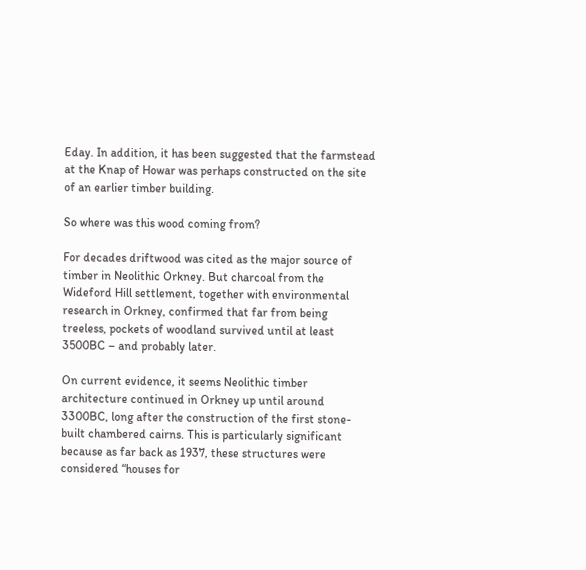Eday. In addition, it has been suggested that the farmstead at the Knap of Howar was perhaps constructed on the site of an earlier timber building.

So where was this wood coming from?

For decades driftwood was cited as the major source of timber in Neolithic Orkney. But charcoal from the Wideford Hill settlement, together with environmental research in Orkney, confirmed that far from being treeless, pockets of woodland survived until at least 3500BC – and probably later.

On current evidence, it seems Neolithic timber architecture continued in Orkney up until around 3300BC, long after the construction of the first stone-built chambered cairns. This is particularly significant because as far back as 1937, these structures were considered “houses for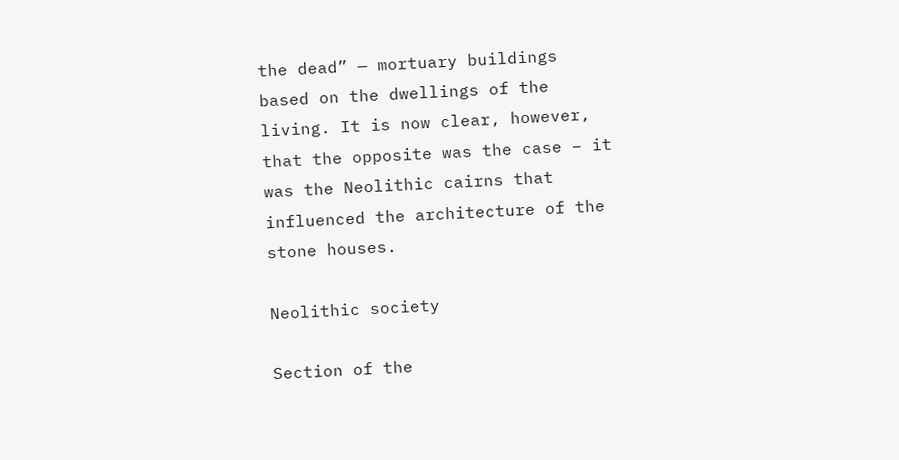the dead” — mortuary buildings based on the dwellings of the living. It is now clear, however, that the opposite was the case – it was the Neolithic cairns that influenced the architecture of the stone houses.

Neolithic society

Section of the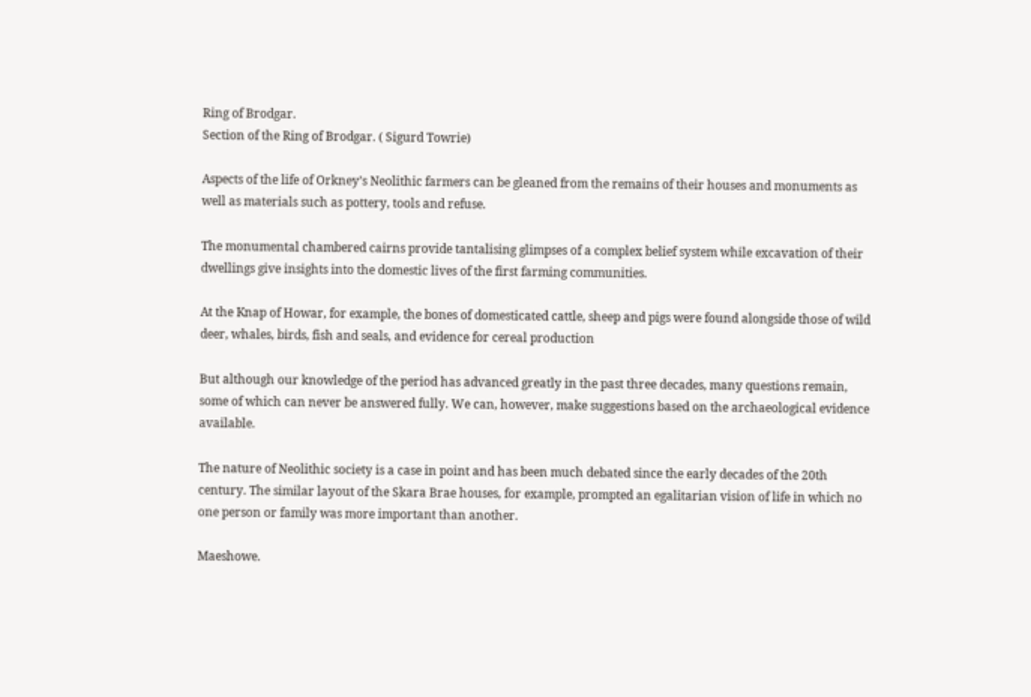Ring of Brodgar.
Section of the Ring of Brodgar. ( Sigurd Towrie)

Aspects of the life of Orkney’s Neolithic farmers can be gleaned from the remains of their houses and monuments as well as materials such as pottery, tools and refuse.

The monumental chambered cairns provide tantalising glimpses of a complex belief system while excavation of their dwellings give insights into the domestic lives of the first farming communities.

At the Knap of Howar, for example, the bones of domesticated cattle, sheep and pigs were found alongside those of wild deer, whales, birds, fish and seals, and evidence for cereal production

But although our knowledge of the period has advanced greatly in the past three decades, many questions remain, some of which can never be answered fully. We can, however, make suggestions based on the archaeological evidence available.

The nature of Neolithic society is a case in point and has been much debated since the early decades of the 20th century. The similar layout of the Skara Brae houses, for example, prompted an egalitarian vision of life in which no one person or family was more important than another.

Maeshowe.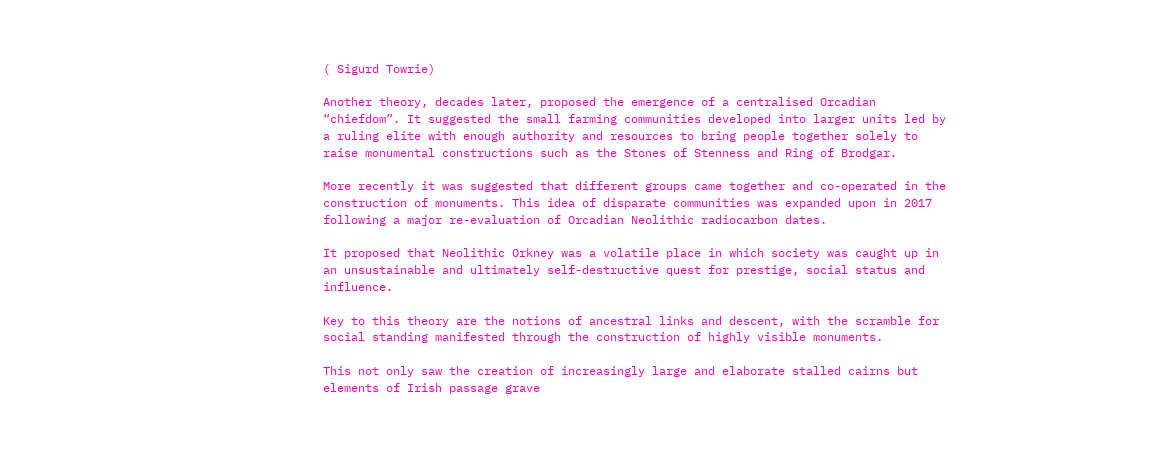( Sigurd Towrie)

Another theory, decades later, proposed the emergence of a centralised Orcadian “chiefdom”. It suggested the small farming communities developed into larger units led by a ruling elite with enough authority and resources to bring people together solely to raise monumental constructions such as the Stones of Stenness and Ring of Brodgar.

More recently it was suggested that different groups came together and co-operated in the construction of monuments. This idea of disparate communities was expanded upon in 2017 following a major re-evaluation of Orcadian Neolithic radiocarbon dates.

It proposed that Neolithic Orkney was a volatile place in which society was caught up in an unsustainable and ultimately self-destructive quest for prestige, social status and influence.

Key to this theory are the notions of ancestral links and descent, with the scramble for social standing manifested through the construction of highly visible monuments.

This not only saw the creation of increasingly large and elaborate stalled cairns but elements of Irish passage grave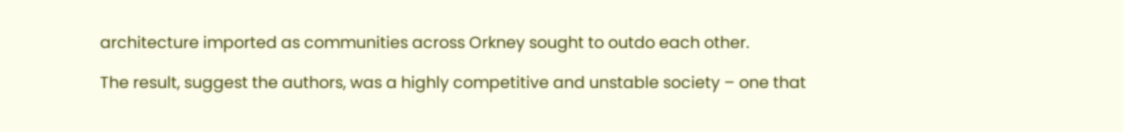architecture imported as communities across Orkney sought to outdo each other.

The result, suggest the authors, was a highly competitive and unstable society – one that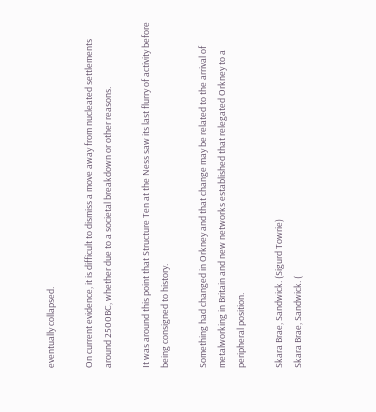eventually collapsed.

On current evidence, it is difficult to dismiss a move away from nucleated settlements around 2500BC, whether due to a societal breakdown or other reasons.

It was around this point that Structure Ten at the Ness saw its last flurry of activity before being consigned to history.

Something had changed in Orkney and that change may be related to the arrival of metalworking in Britain and new networks established that relegated Orkney to a peripheral position.

Skara Brae, Sandwick. (Sigurd Towrie)
Skara Brae, Sandwick. (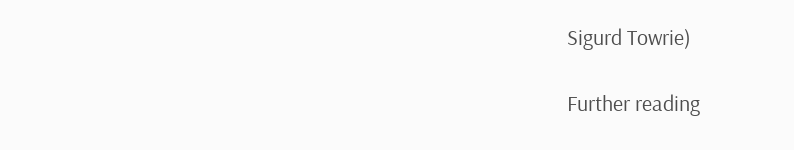Sigurd Towrie)

Further reading